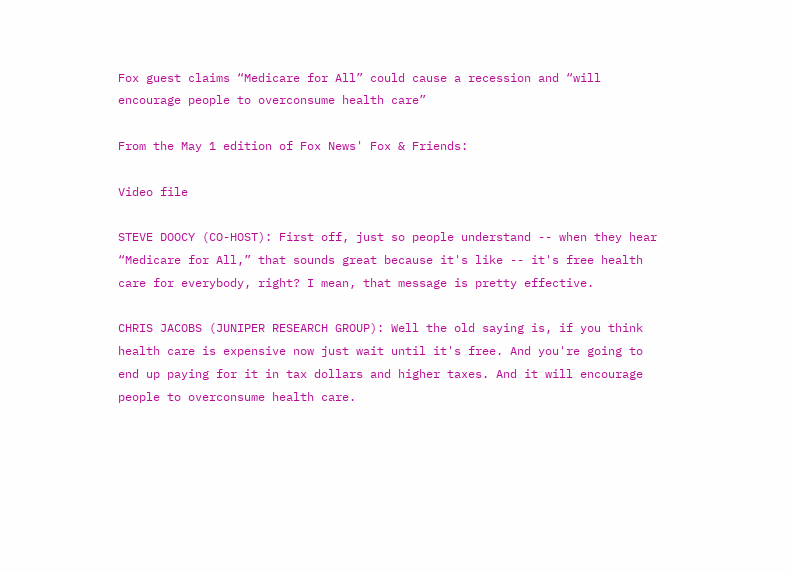Fox guest claims “Medicare for All” could cause a recession and “will encourage people to overconsume health care”

From the May 1 edition of Fox News' Fox & Friends:

Video file

STEVE DOOCY (CO-HOST): First off, just so people understand -- when they hear “Medicare for All,” that sounds great because it's like -- it's free health care for everybody, right? I mean, that message is pretty effective.

CHRIS JACOBS (JUNIPER RESEARCH GROUP): Well the old saying is, if you think health care is expensive now just wait until it's free. And you're going to end up paying for it in tax dollars and higher taxes. And it will encourage people to overconsume health care.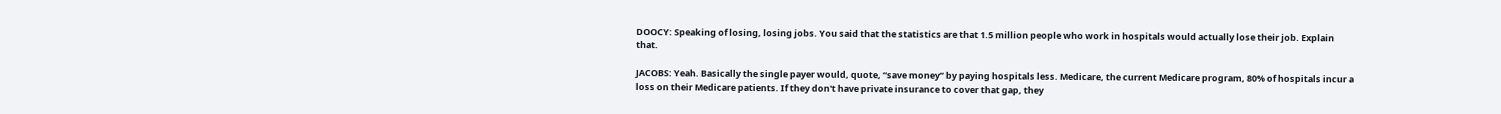DOOCY: Speaking of losing, losing jobs. You said that the statistics are that 1.5 million people who work in hospitals would actually lose their job. Explain that.

JACOBS: Yeah. Basically the single payer would, quote, “save money” by paying hospitals less. Medicare, the current Medicare program, 80% of hospitals incur a loss on their Medicare patients. If they don't have private insurance to cover that gap, they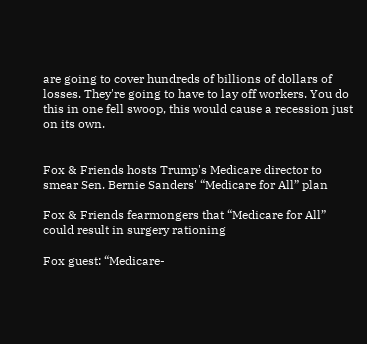are going to cover hundreds of billions of dollars of losses. They're going to have to lay off workers. You do this in one fell swoop, this would cause a recession just on its own.


Fox & Friends hosts Trump's Medicare director to smear Sen. Bernie Sanders' “Medicare for All” plan

Fox & Friends fearmongers that “Medicare for All” could result in surgery rationing

Fox guest: “Medicare-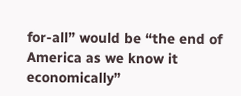for-all” would be “the end of America as we know it economically”